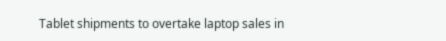Tablet shipments to overtake laptop sales in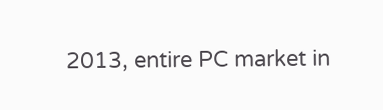2013, entire PC market in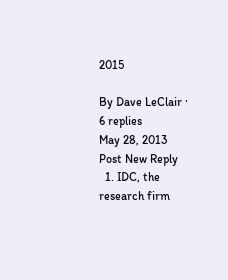2015

By Dave LeClair · 6 replies
May 28, 2013
Post New Reply
  1. IDC, the research firm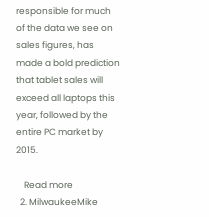responsible for much of the data we see on sales figures, has made a bold prediction that tablet sales will exceed all laptops this year, followed by the entire PC market by 2015.

    Read more
  2. MilwaukeeMike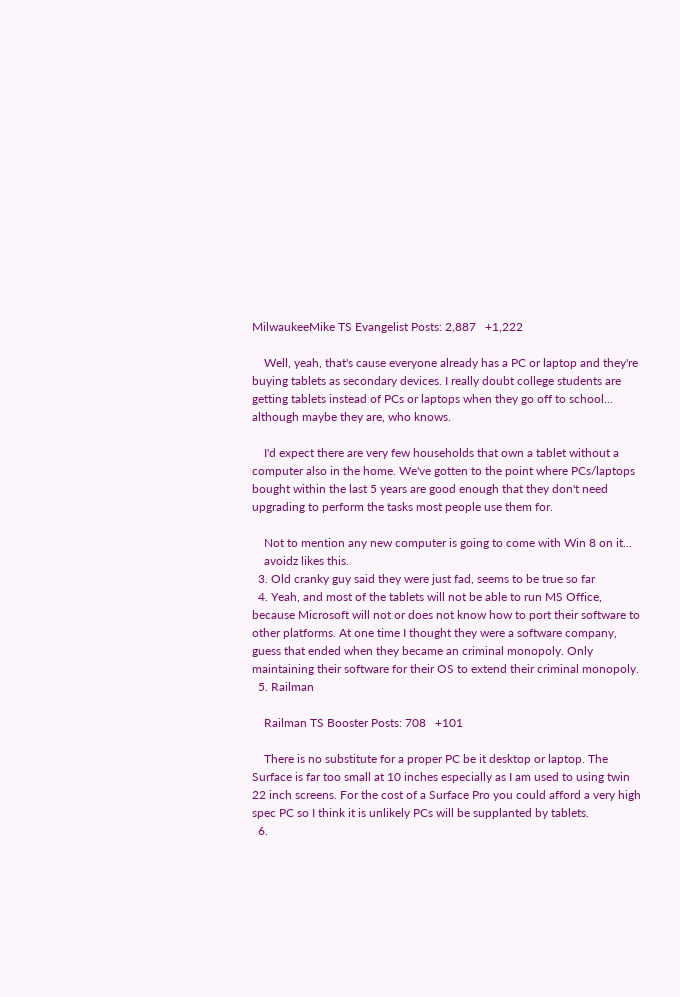MilwaukeeMike TS Evangelist Posts: 2,887   +1,222

    Well, yeah, that's cause everyone already has a PC or laptop and they're buying tablets as secondary devices. I really doubt college students are getting tablets instead of PCs or laptops when they go off to school... although maybe they are, who knows.

    I'd expect there are very few households that own a tablet without a computer also in the home. We've gotten to the point where PCs/laptops bought within the last 5 years are good enough that they don't need upgrading to perform the tasks most people use them for.

    Not to mention any new computer is going to come with Win 8 on it...
    avoidz likes this.
  3. Old cranky guy said they were just fad, seems to be true so far
  4. Yeah, and most of the tablets will not be able to run MS Office, because Microsoft will not or does not know how to port their software to other platforms. At one time I thought they were a software company, guess that ended when they became an criminal monopoly. Only maintaining their software for their OS to extend their criminal monopoly.
  5. Railman

    Railman TS Booster Posts: 708   +101

    There is no substitute for a proper PC be it desktop or laptop. The Surface is far too small at 10 inches especially as I am used to using twin 22 inch screens. For the cost of a Surface Pro you could afford a very high spec PC so I think it is unlikely PCs will be supplanted by tablets.
  6.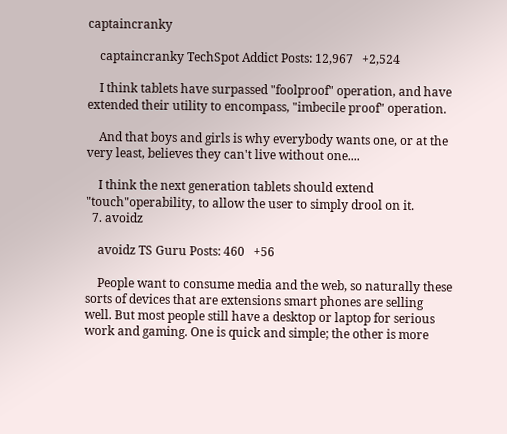captaincranky

    captaincranky TechSpot Addict Posts: 12,967   +2,524

    I think tablets have surpassed "foolproof" operation, and have extended their utility to encompass, "imbecile proof" operation.

    And that boys and girls is why everybody wants one, or at the very least, believes they can't live without one....

    I think the next generation tablets should extend "touch"operability, to allow the user to simply drool on it.
  7. avoidz

    avoidz TS Guru Posts: 460   +56

    People want to consume media and the web, so naturally these sorts of devices that are extensions smart phones are selling well. But most people still have a desktop or laptop for serious work and gaming. One is quick and simple; the other is more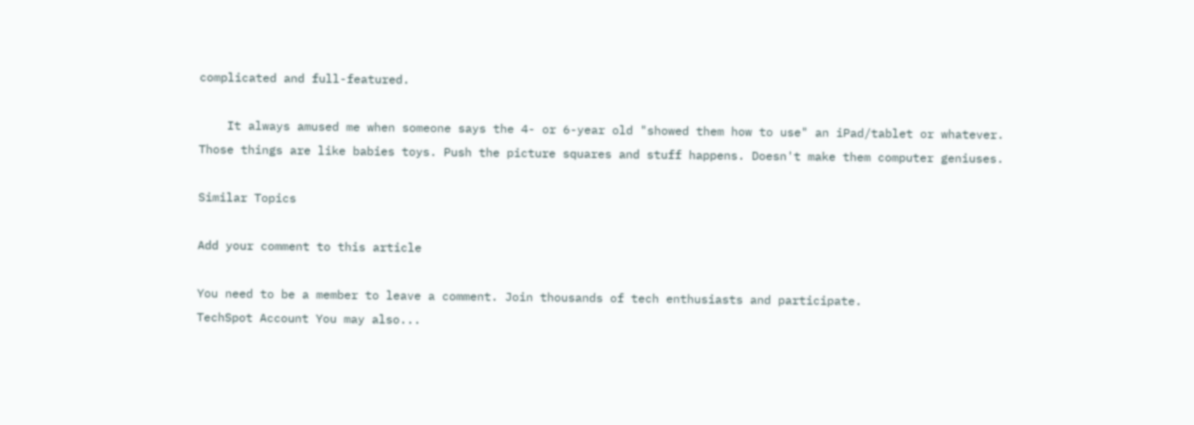complicated and full-featured.

    It always amused me when someone says the 4- or 6-year old "showed them how to use" an iPad/tablet or whatever. Those things are like babies toys. Push the picture squares and stuff happens. Doesn't make them computer geniuses.

Similar Topics

Add your comment to this article

You need to be a member to leave a comment. Join thousands of tech enthusiasts and participate.
TechSpot Account You may also...